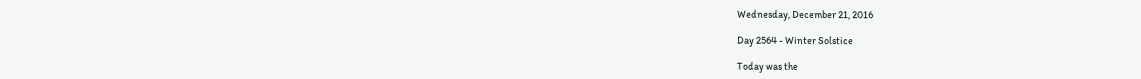Wednesday, December 21, 2016

Day 2564 - Winter Solstice

Today was the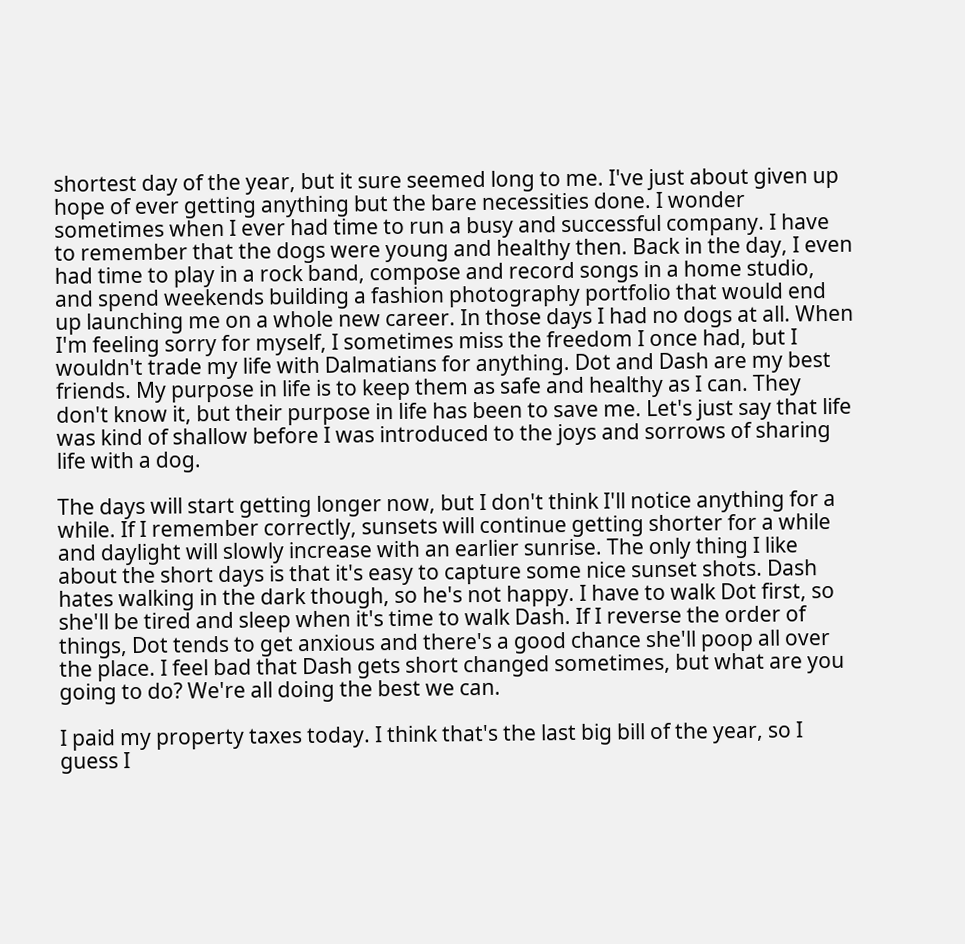shortest day of the year, but it sure seemed long to me. I've just about given up hope of ever getting anything but the bare necessities done. I wonder sometimes when I ever had time to run a busy and successful company. I have to remember that the dogs were young and healthy then. Back in the day, I even had time to play in a rock band, compose and record songs in a home studio, and spend weekends building a fashion photography portfolio that would end up launching me on a whole new career. In those days I had no dogs at all. When I'm feeling sorry for myself, I sometimes miss the freedom I once had, but I wouldn't trade my life with Dalmatians for anything. Dot and Dash are my best friends. My purpose in life is to keep them as safe and healthy as I can. They don't know it, but their purpose in life has been to save me. Let's just say that life was kind of shallow before I was introduced to the joys and sorrows of sharing life with a dog.

The days will start getting longer now, but I don't think I'll notice anything for a while. If I remember correctly, sunsets will continue getting shorter for a while and daylight will slowly increase with an earlier sunrise. The only thing I like about the short days is that it's easy to capture some nice sunset shots. Dash hates walking in the dark though, so he's not happy. I have to walk Dot first, so she'll be tired and sleep when it's time to walk Dash. If I reverse the order of things, Dot tends to get anxious and there's a good chance she'll poop all over the place. I feel bad that Dash gets short changed sometimes, but what are you going to do? We're all doing the best we can.

I paid my property taxes today. I think that's the last big bill of the year, so I guess I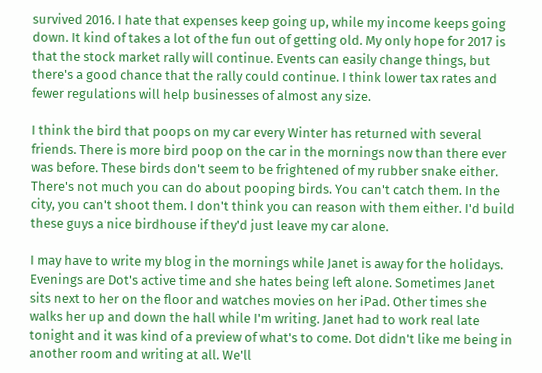survived 2016. I hate that expenses keep going up, while my income keeps going down. It kind of takes a lot of the fun out of getting old. My only hope for 2017 is that the stock market rally will continue. Events can easily change things, but there's a good chance that the rally could continue. I think lower tax rates and fewer regulations will help businesses of almost any size.

I think the bird that poops on my car every Winter has returned with several friends. There is more bird poop on the car in the mornings now than there ever was before. These birds don't seem to be frightened of my rubber snake either. There's not much you can do about pooping birds. You can't catch them. In the city, you can't shoot them. I don't think you can reason with them either. I'd build these guys a nice birdhouse if they'd just leave my car alone.

I may have to write my blog in the mornings while Janet is away for the holidays. Evenings are Dot's active time and she hates being left alone. Sometimes Janet sits next to her on the floor and watches movies on her iPad. Other times she walks her up and down the hall while I'm writing. Janet had to work real late tonight and it was kind of a preview of what's to come. Dot didn't like me being in another room and writing at all. We'll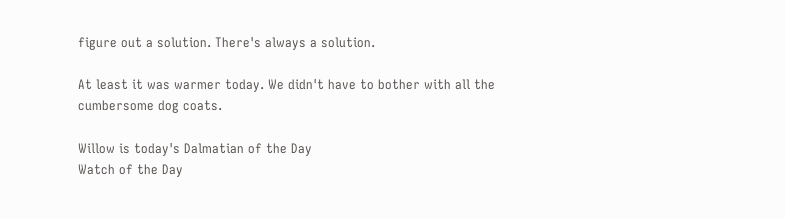figure out a solution. There's always a solution.

At least it was warmer today. We didn't have to bother with all the cumbersome dog coats.

Willow is today's Dalmatian of the Day
Watch of the Day